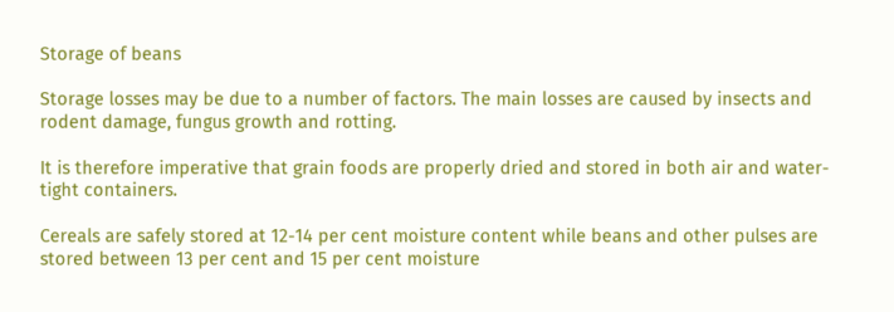Storage of beans

Storage losses may be due to a number of factors. The main losses are caused by insects and rodent damage, fungus growth and rotting.

It is therefore imperative that grain foods are properly dried and stored in both air and water-tight containers.

Cereals are safely stored at 12-14 per cent moisture content while beans and other pulses are stored between 13 per cent and 15 per cent moisture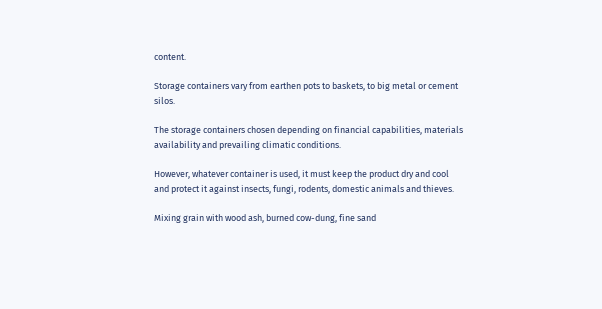content.

Storage containers vary from earthen pots to baskets, to big metal or cement silos.

The storage containers chosen depending on financial capabilities, materials availability and prevailing climatic conditions.

However, whatever container is used, it must keep the product dry and cool and protect it against insects, fungi, rodents, domestic animals and thieves.

Mixing grain with wood ash, burned cow-dung, fine sand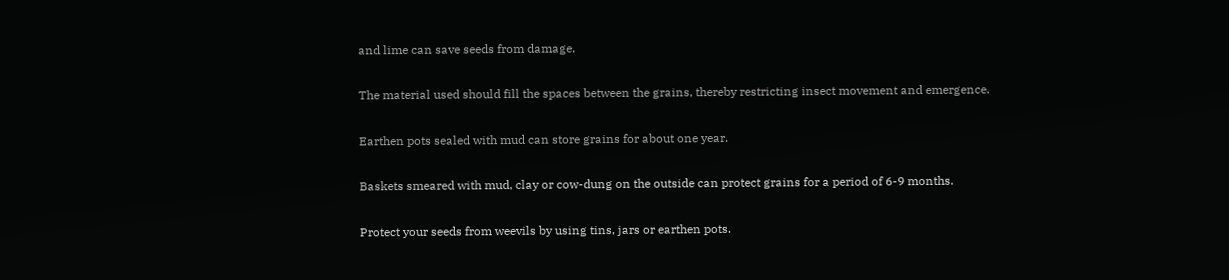and lime can save seeds from damage.

The material used should fill the spaces between the grains, thereby restricting insect movement and emergence.

Earthen pots sealed with mud can store grains for about one year.

Baskets smeared with mud, clay or cow-dung on the outside can protect grains for a period of 6-9 months.

Protect your seeds from weevils by using tins, jars or earthen pots.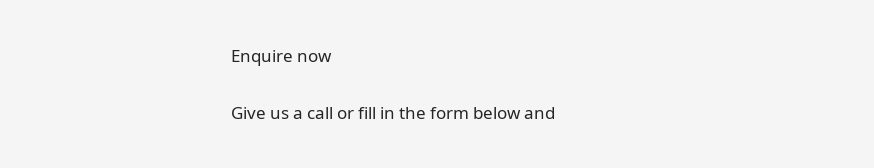Enquire now

Give us a call or fill in the form below and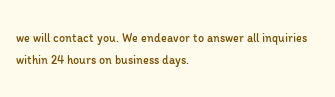we will contact you. We endeavor to answer all inquiries within 24 hours on business days.